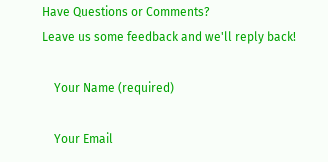Have Questions or Comments?
Leave us some feedback and we'll reply back!

    Your Name (required)

    Your Email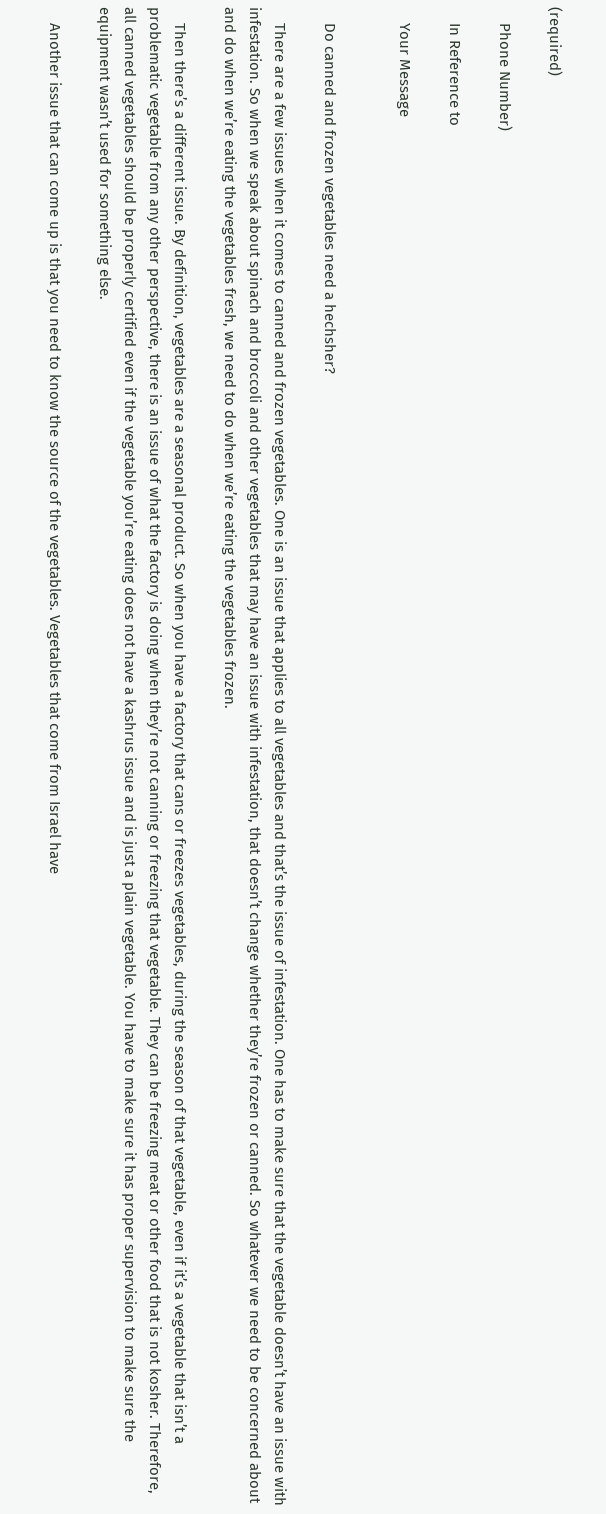(required)

    Phone Number)

    In Reference to

    Your Message


    Do canned and frozen vegetables need a hechsher?

    There are a few issues when it comes to canned and frozen vegetables. One is an issue that applies to all vegetables and that’s the issue of infestation. One has to make sure that the vegetable doesn’t have an issue with infestation. So when we speak about spinach and broccoli and other vegetables that may have an issue with infestation, that doesn’t change whether they’re frozen or canned. So whatever we need to be concerned about and do when we’re eating the vegetables fresh, we need to do when we’re eating the vegetables frozen.

    Then there’s a different issue. By definition, vegetables are a seasonal product. So when you have a factory that cans or freezes vegetables, during the season of that vegetable, even if it’s a vegetable that isn’t a problematic vegetable from any other perspective, there is an issue of what the factory is doing when they’re not canning or freezing that vegetable. They can be freezing meat or other food that is not kosher. Therefore, all canned vegetables should be properly certified even if the vegetable you’re eating does not have a kashrus issue and is just a plain vegetable. You have to make sure it has proper supervision to make sure the equipment wasn’t used for something else.

    Another issue that can come up is that you need to know the source of the vegetables. Vegetables that come from Israel have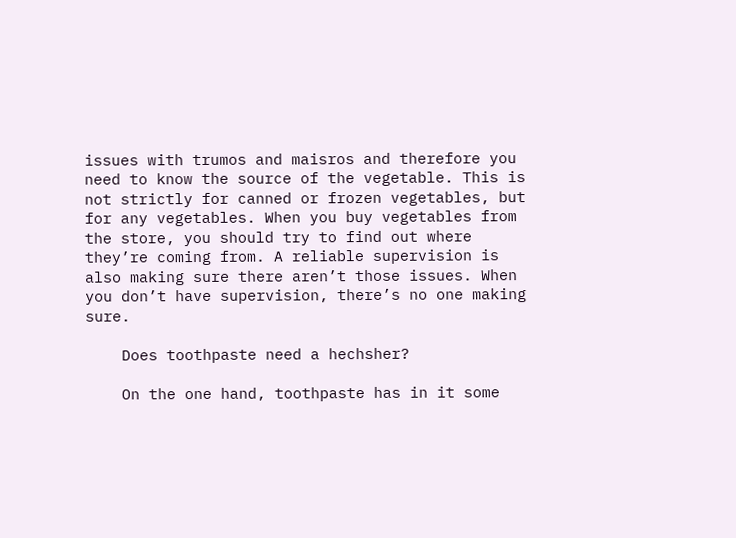issues with trumos and maisros and therefore you need to know the source of the vegetable. This is not strictly for canned or frozen vegetables, but for any vegetables. When you buy vegetables from the store, you should try to find out where they’re coming from. A reliable supervision is also making sure there aren’t those issues. When you don’t have supervision, there’s no one making sure.

    Does toothpaste need a hechsher?

    On the one hand, toothpaste has in it some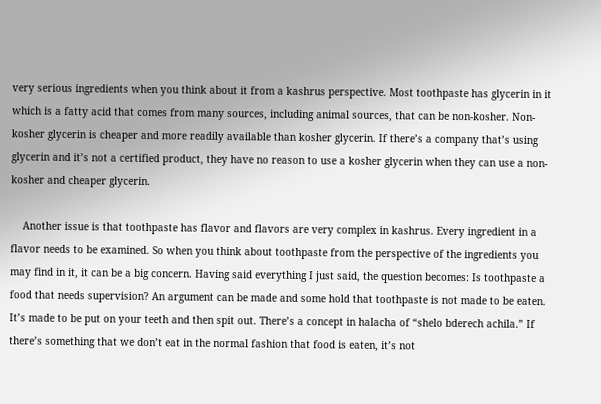very serious ingredients when you think about it from a kashrus perspective. Most toothpaste has glycerin in it which is a fatty acid that comes from many sources, including animal sources, that can be non-kosher. Non-kosher glycerin is cheaper and more readily available than kosher glycerin. If there’s a company that’s using glycerin and it’s not a certified product, they have no reason to use a kosher glycerin when they can use a non-kosher and cheaper glycerin.

    Another issue is that toothpaste has flavor and flavors are very complex in kashrus. Every ingredient in a flavor needs to be examined. So when you think about toothpaste from the perspective of the ingredients you may find in it, it can be a big concern. Having said everything I just said, the question becomes: Is toothpaste a food that needs supervision? An argument can be made and some hold that toothpaste is not made to be eaten. It’s made to be put on your teeth and then spit out. There’s a concept in halacha of “shelo bderech achila.” If there’s something that we don’t eat in the normal fashion that food is eaten, it’s not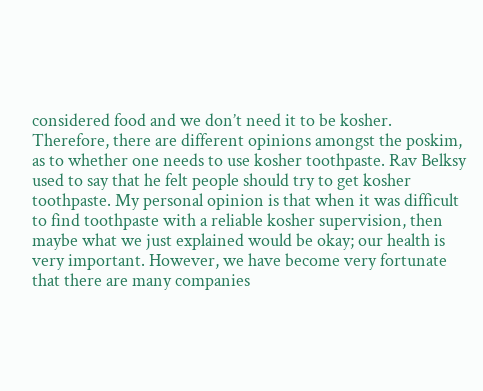considered food and we don’t need it to be kosher. Therefore, there are different opinions amongst the poskim, as to whether one needs to use kosher toothpaste. Rav Belksy used to say that he felt people should try to get kosher toothpaste. My personal opinion is that when it was difficult to find toothpaste with a reliable kosher supervision, then maybe what we just explained would be okay; our health is very important. However, we have become very fortunate that there are many companies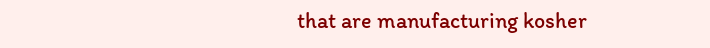that are manufacturing kosher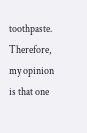toothpaste. Therefore, my opinion is that one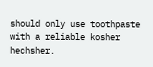should only use toothpaste with a reliable kosher hechsher.